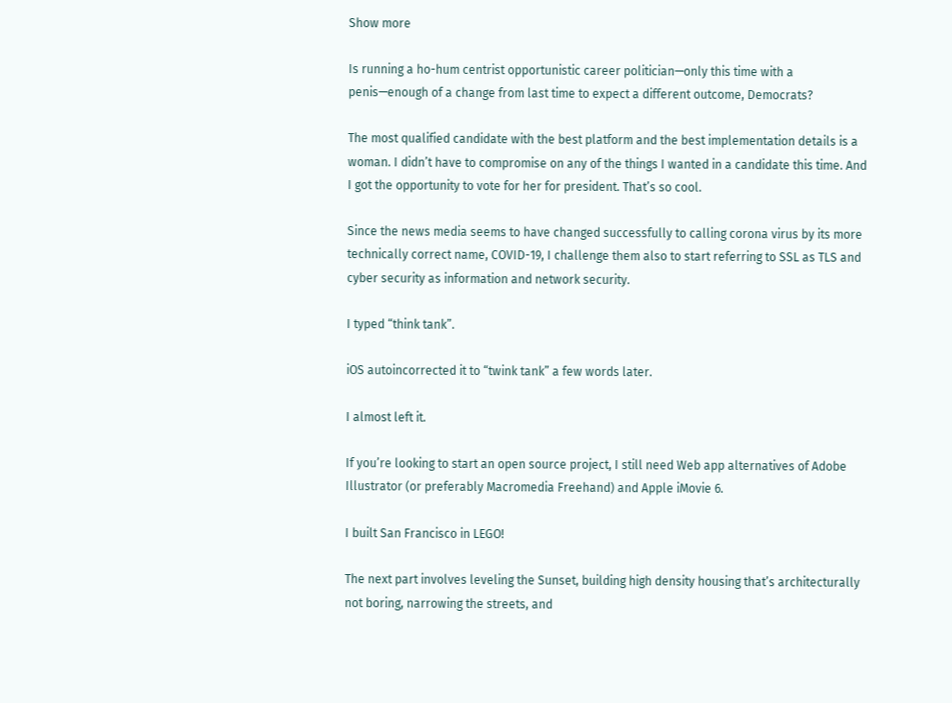Show more

Is running a ho-hum centrist opportunistic career politician—only this time with a penis—enough of a change from last time to expect a different outcome, Democrats?

The most qualified candidate with the best platform and the best implementation details is a woman. I didn’t have to compromise on any of the things I wanted in a candidate this time. And I got the opportunity to vote for her for president. That’s so cool.

Since the news media seems to have changed successfully to calling corona virus by its more technically correct name, COVID-19, I challenge them also to start referring to SSL as TLS and cyber security as information and network security.

I typed “think tank”.

iOS autoincorrected it to “twink tank” a few words later.

I almost left it.

If you’re looking to start an open source project, I still need Web app alternatives of Adobe Illustrator (or preferably Macromedia Freehand) and Apple iMovie 6.

I built San Francisco in LEGO!

The next part involves leveling the Sunset, building high density housing that’s architecturally not boring, narrowing the streets, and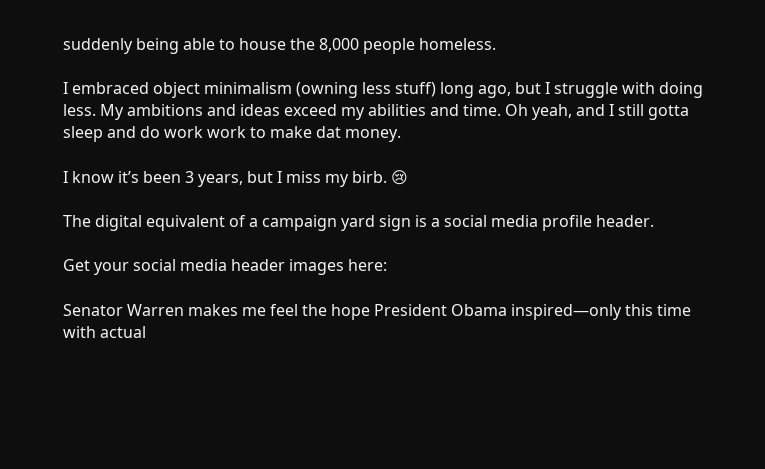suddenly being able to house the 8,000 people homeless.

I embraced object minimalism (owning less stuff) long ago, but I struggle with doing less. My ambitions and ideas exceed my abilities and time. Oh yeah, and I still gotta sleep and do work work to make dat money.

I know it’s been 3 years, but I miss my birb. 😢

The digital equivalent of a campaign yard sign is a social media profile header.

Get your social media header images here:

Senator Warren makes me feel the hope President Obama inspired—only this time with actual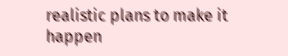realistic plans to make it happen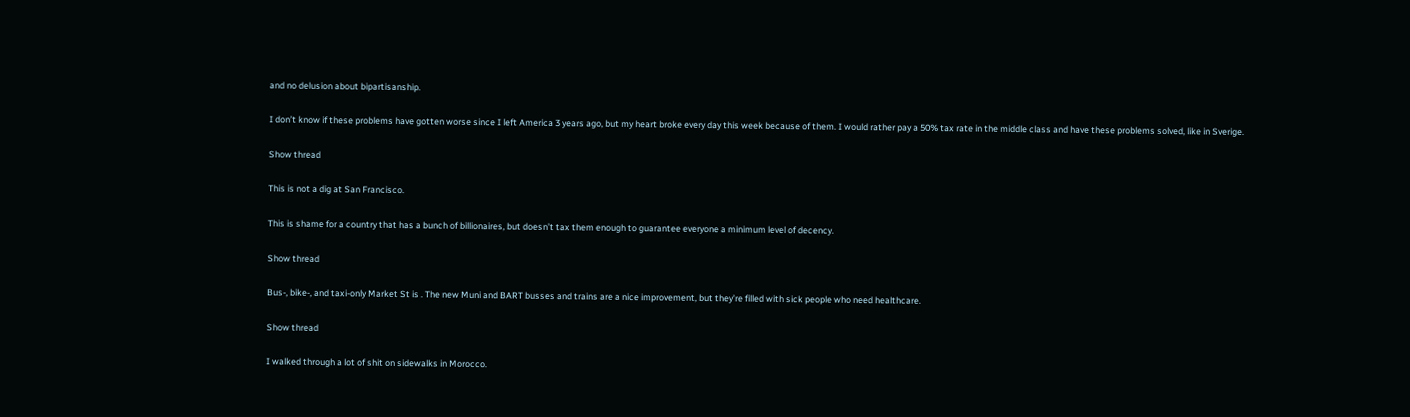and no delusion about bipartisanship.

I don’t know if these problems have gotten worse since I left America 3 years ago, but my heart broke every day this week because of them. I would rather pay a 50% tax rate in the middle class and have these problems solved, like in Sverige.

Show thread

This is not a dig at San Francisco.

This is shame for a country that has a bunch of billionaires, but doesn’t tax them enough to guarantee everyone a minimum level of decency.

Show thread

Bus-, bike-, and taxi-only Market St is . The new Muni and BART busses and trains are a nice improvement, but they’re filled with sick people who need healthcare.

Show thread

I walked through a lot of shit on sidewalks in Morocco.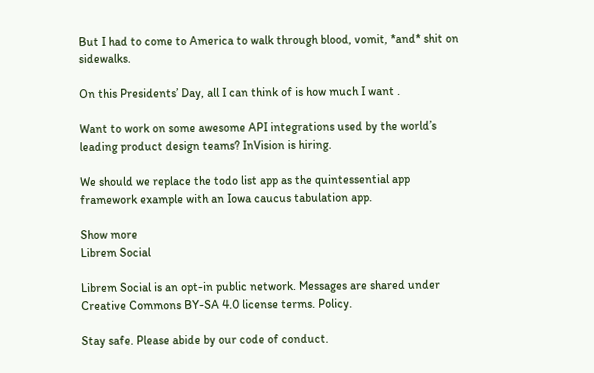But I had to come to America to walk through blood, vomit, *and* shit on sidewalks.

On this Presidents’ Day, all I can think of is how much I want .

Want to work on some awesome API integrations used by the world’s leading product design teams? InVision is hiring.

We should we replace the todo list app as the quintessential app framework example with an Iowa caucus tabulation app.

Show more
Librem Social

Librem Social is an opt-in public network. Messages are shared under Creative Commons BY-SA 4.0 license terms. Policy.

Stay safe. Please abide by our code of conduct.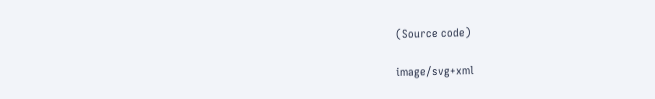(Source code)

image/svg+xml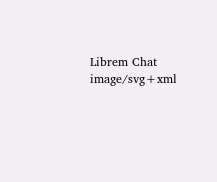Librem Chat image/svg+xml